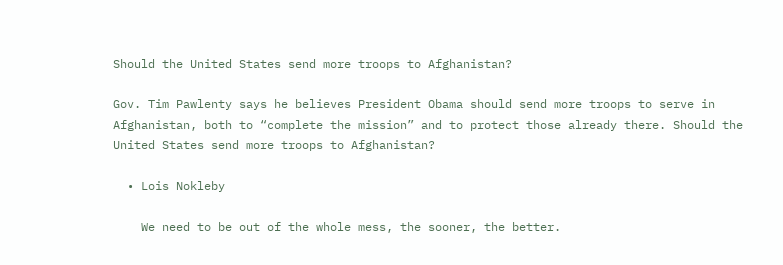Should the United States send more troops to Afghanistan?

Gov. Tim Pawlenty says he believes President Obama should send more troops to serve in Afghanistan, both to “complete the mission” and to protect those already there. Should the United States send more troops to Afghanistan?

  • Lois Nokleby

    We need to be out of the whole mess, the sooner, the better.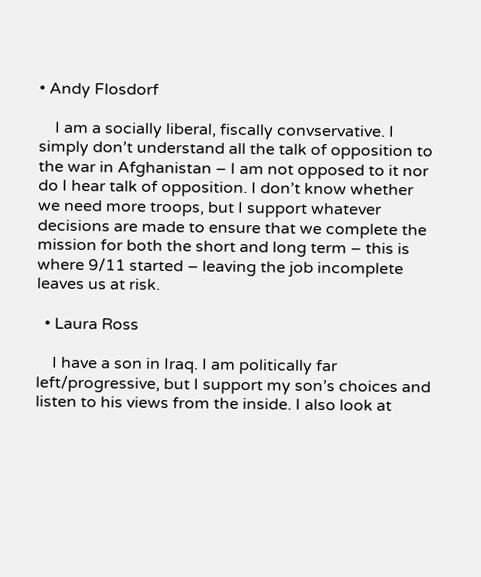• Andy Flosdorf

    I am a socially liberal, fiscally convservative. I simply don’t understand all the talk of opposition to the war in Afghanistan – I am not opposed to it nor do I hear talk of opposition. I don’t know whether we need more troops, but I support whatever decisions are made to ensure that we complete the mission for both the short and long term – this is where 9/11 started – leaving the job incomplete leaves us at risk.

  • Laura Ross

    I have a son in Iraq. I am politically far left/progressive, but I support my son’s choices and listen to his views from the inside. I also look at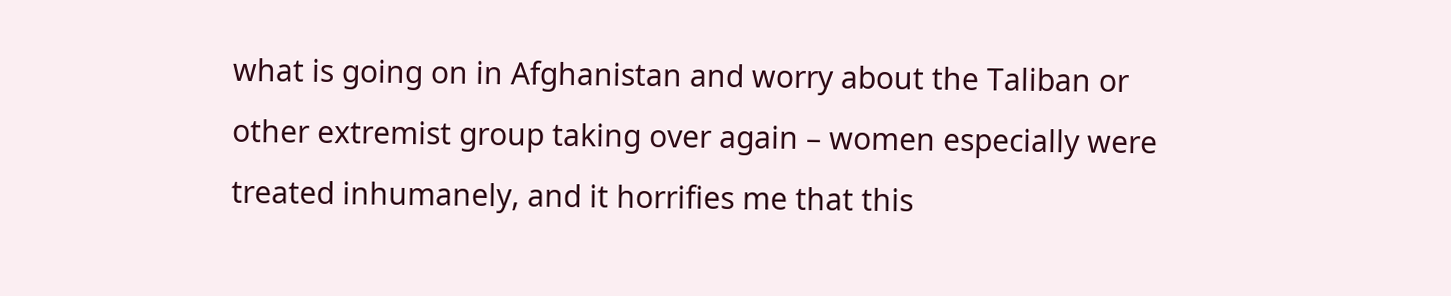what is going on in Afghanistan and worry about the Taliban or other extremist group taking over again – women especially were treated inhumanely, and it horrifies me that this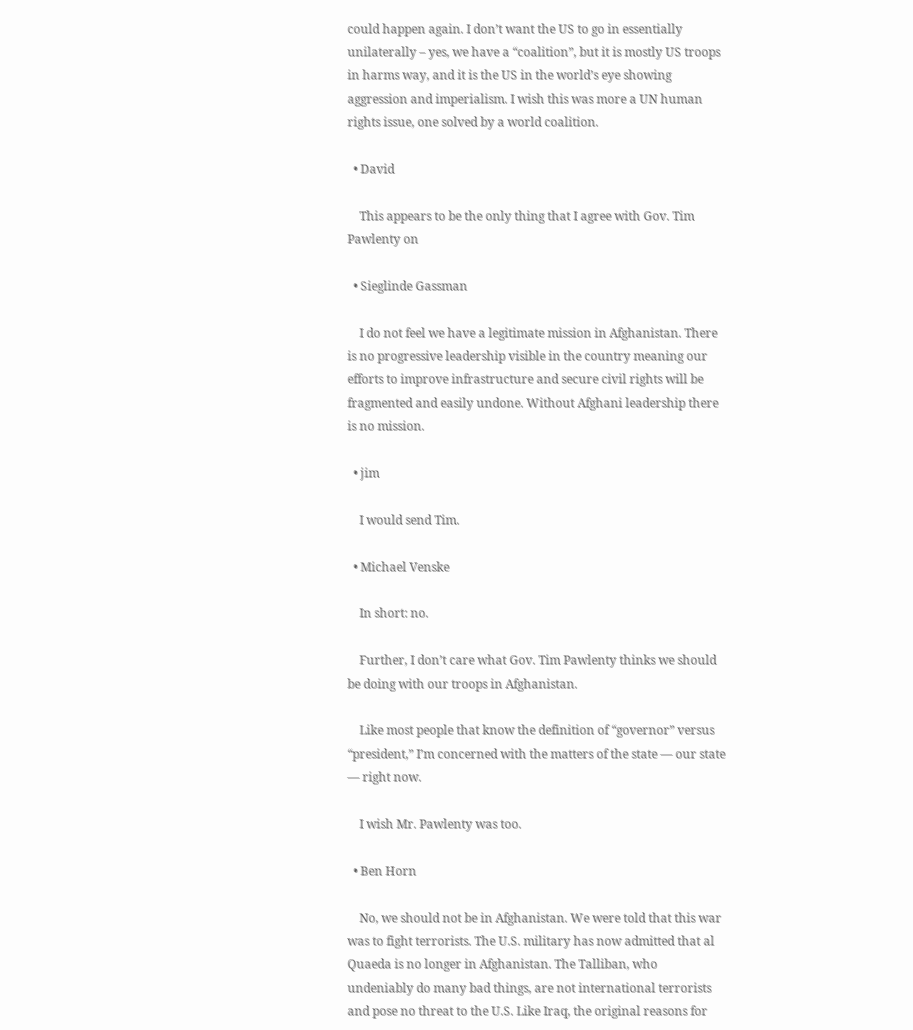could happen again. I don’t want the US to go in essentially unilaterally – yes, we have a “coalition”, but it is mostly US troops in harms way, and it is the US in the world’s eye showing aggression and imperialism. I wish this was more a UN human rights issue, one solved by a world coalition.

  • David

    This appears to be the only thing that I agree with Gov. Tim Pawlenty on

  • Sieglinde Gassman

    I do not feel we have a legitimate mission in Afghanistan. There is no progressive leadership visible in the country meaning our efforts to improve infrastructure and secure civil rights will be fragmented and easily undone. Without Afghani leadership there is no mission.

  • jim

    I would send Tim.

  • Michael Venske

    In short: no.

    Further, I don’t care what Gov. Tim Pawlenty thinks we should be doing with our troops in Afghanistan.

    Like most people that know the definition of “governor” versus “president,” I’m concerned with the matters of the state — our state — right now.

    I wish Mr. Pawlenty was too.

  • Ben Horn

    No, we should not be in Afghanistan. We were told that this war was to fight terrorists. The U.S. military has now admitted that al Quaeda is no longer in Afghanistan. The Talliban, who undeniably do many bad things, are not international terrorists and pose no threat to the U.S. Like Iraq, the original reasons for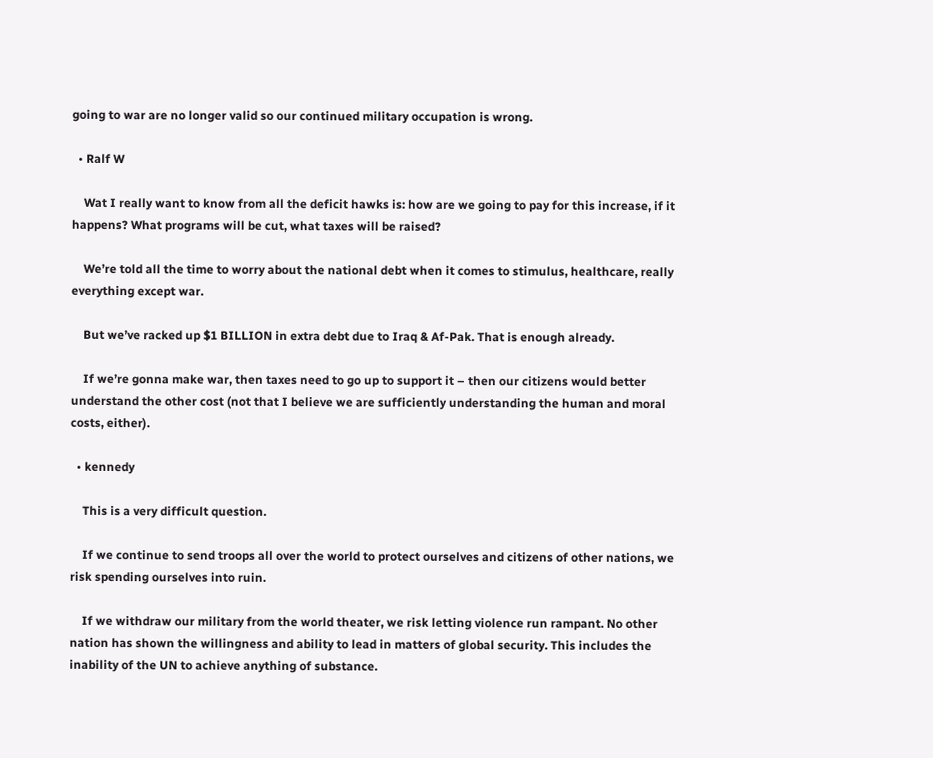going to war are no longer valid so our continued military occupation is wrong.

  • Ralf W

    Wat I really want to know from all the deficit hawks is: how are we going to pay for this increase, if it happens? What programs will be cut, what taxes will be raised?

    We’re told all the time to worry about the national debt when it comes to stimulus, healthcare, really everything except war.

    But we’ve racked up $1 BILLION in extra debt due to Iraq & Af-Pak. That is enough already.

    If we’re gonna make war, then taxes need to go up to support it – then our citizens would better understand the other cost (not that I believe we are sufficiently understanding the human and moral costs, either).

  • kennedy

    This is a very difficult question.

    If we continue to send troops all over the world to protect ourselves and citizens of other nations, we risk spending ourselves into ruin.

    If we withdraw our military from the world theater, we risk letting violence run rampant. No other nation has shown the willingness and ability to lead in matters of global security. This includes the inability of the UN to achieve anything of substance.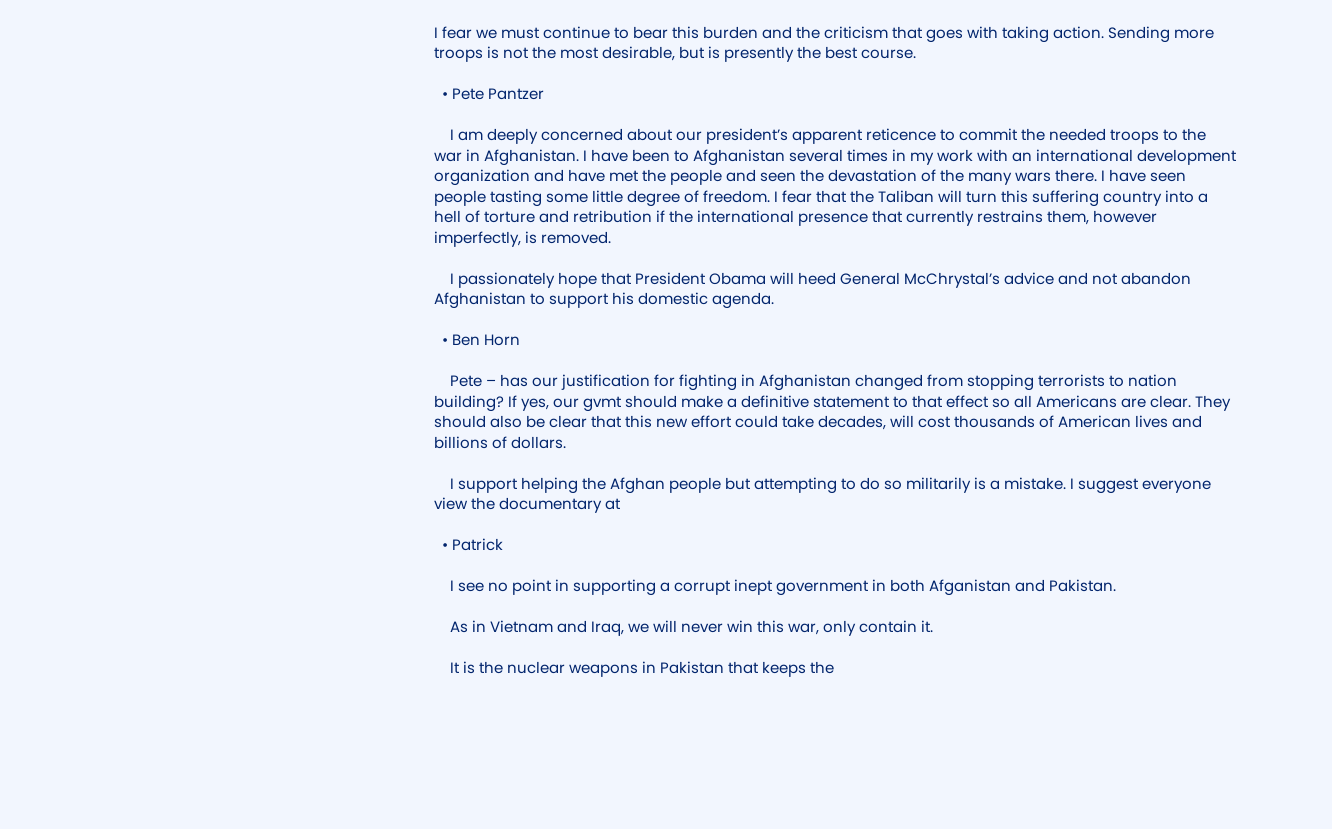I fear we must continue to bear this burden and the criticism that goes with taking action. Sending more troops is not the most desirable, but is presently the best course.

  • Pete Pantzer

    I am deeply concerned about our president’s apparent reticence to commit the needed troops to the war in Afghanistan. I have been to Afghanistan several times in my work with an international development organization and have met the people and seen the devastation of the many wars there. I have seen people tasting some little degree of freedom. I fear that the Taliban will turn this suffering country into a hell of torture and retribution if the international presence that currently restrains them, however imperfectly, is removed.

    I passionately hope that President Obama will heed General McChrystal’s advice and not abandon Afghanistan to support his domestic agenda.

  • Ben Horn

    Pete – has our justification for fighting in Afghanistan changed from stopping terrorists to nation building? If yes, our gvmt should make a definitive statement to that effect so all Americans are clear. They should also be clear that this new effort could take decades, will cost thousands of American lives and billions of dollars.

    I support helping the Afghan people but attempting to do so militarily is a mistake. I suggest everyone view the documentary at

  • Patrick

    I see no point in supporting a corrupt inept government in both Afganistan and Pakistan.

    As in Vietnam and Iraq, we will never win this war, only contain it.

    It is the nuclear weapons in Pakistan that keeps the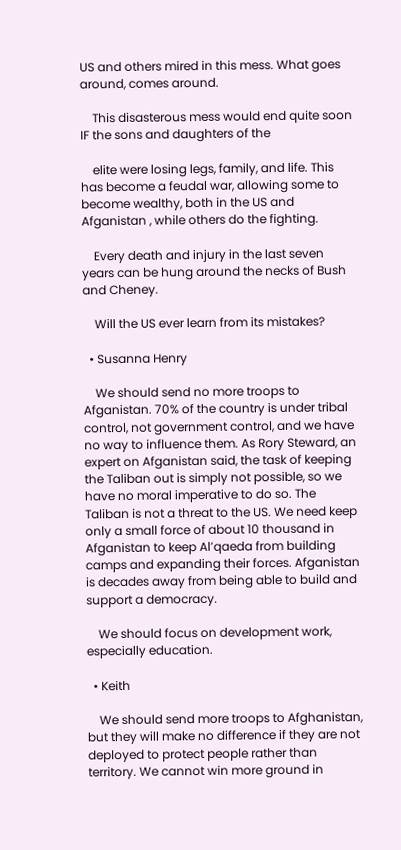US and others mired in this mess. What goes around, comes around.

    This disasterous mess would end quite soon IF the sons and daughters of the

    elite were losing legs, family, and life. This has become a feudal war, allowing some to become wealthy, both in the US and Afganistan , while others do the fighting.

    Every death and injury in the last seven years can be hung around the necks of Bush and Cheney.

    Will the US ever learn from its mistakes?

  • Susanna Henry

    We should send no more troops to Afganistan. 70% of the country is under tribal control, not government control, and we have no way to influence them. As Rory Steward, an expert on Afganistan said, the task of keeping the Taliban out is simply not possible, so we have no moral imperative to do so. The Taliban is not a threat to the US. We need keep only a small force of about 10 thousand in Afganistan to keep Al’qaeda from building camps and expanding their forces. Afganistan is decades away from being able to build and support a democracy.

    We should focus on development work, especially education.

  • Keith

    We should send more troops to Afghanistan, but they will make no difference if they are not deployed to protect people rather than territory. We cannot win more ground in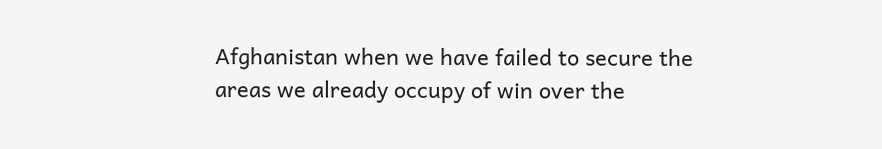Afghanistan when we have failed to secure the areas we already occupy of win over the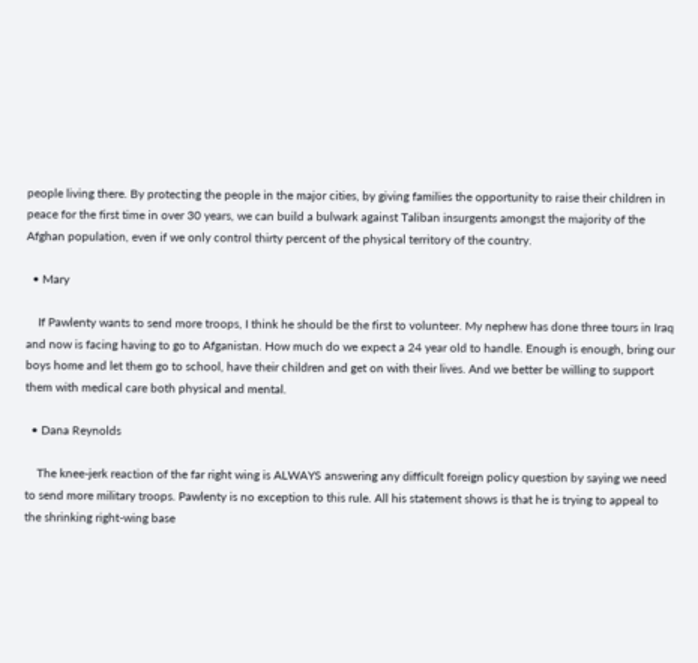people living there. By protecting the people in the major cities, by giving families the opportunity to raise their children in peace for the first time in over 30 years, we can build a bulwark against Taliban insurgents amongst the majority of the Afghan population, even if we only control thirty percent of the physical territory of the country.

  • Mary

    If Pawlenty wants to send more troops, I think he should be the first to volunteer. My nephew has done three tours in Iraq and now is facing having to go to Afganistan. How much do we expect a 24 year old to handle. Enough is enough, bring our boys home and let them go to school, have their children and get on with their lives. And we better be willing to support them with medical care both physical and mental.

  • Dana Reynolds

    The knee-jerk reaction of the far right wing is ALWAYS answering any difficult foreign policy question by saying we need to send more military troops. Pawlenty is no exception to this rule. All his statement shows is that he is trying to appeal to the shrinking right-wing base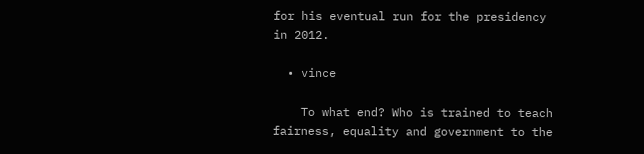for his eventual run for the presidency in 2012.

  • vince

    To what end? Who is trained to teach fairness, equality and government to the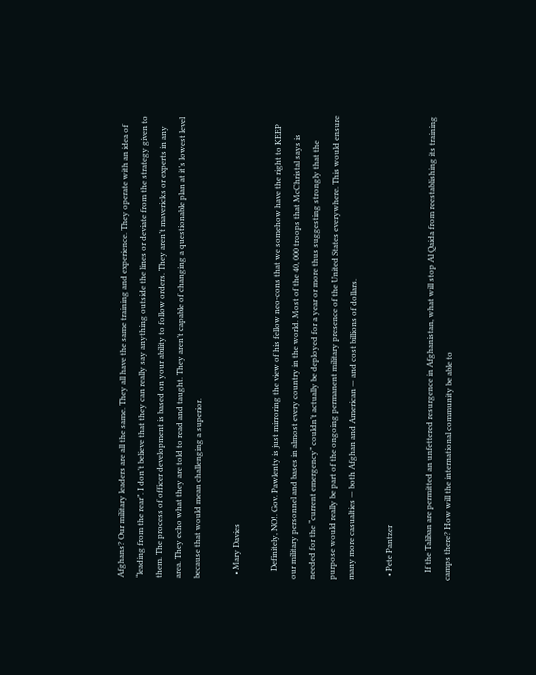Afghans? Our military leaders are all the same. They all have the same training and experience. They operate with an idea of “leading from the rear”. I don’t believe that they can really say anything outside the lines or deviate from the strategy given to them. The process of officer development is based on your ability to follow orders. They aren’t mavericks or experts in any area. They echo what they are told to read and taught. They aren’t capable of changing a questionable plan at it’s lowest level because that would mean challenging a superior.

  • Mary Davies

    Definitely, NO!. Gov. Pawlenty is just mirroring the view of his fellow neo-cons that we somehow have the right to KEEP our military personnel and bases in almost every country in the world. Most of the 40, 000 troops that McChristal says is needed for the “current emergency” couldn’t actually be deployed for a year or more thus suggesting strongly that the purpose would really be part of the ongoing permanent military presence of the United States everywhere. This would ensure many more casualties — both Afghan and American — and cost billions of dollars.

  • Pete Pantzer

    If the Taliban are permitted an unfettered resurgence in Afghanistan, what will stop Al Qaida from reestablishing its training camps there? How will the international community be able to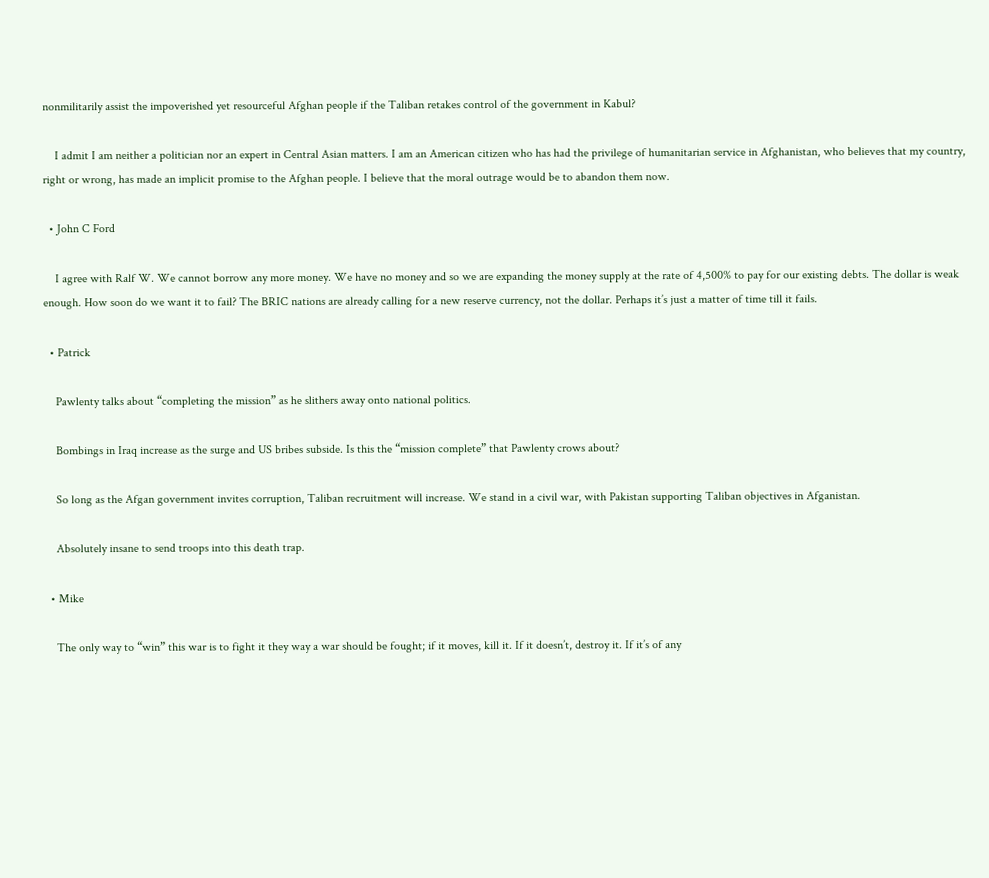nonmilitarily assist the impoverished yet resourceful Afghan people if the Taliban retakes control of the government in Kabul?

    I admit I am neither a politician nor an expert in Central Asian matters. I am an American citizen who has had the privilege of humanitarian service in Afghanistan, who believes that my country, right or wrong, has made an implicit promise to the Afghan people. I believe that the moral outrage would be to abandon them now.

  • John C Ford

    I agree with Ralf W. We cannot borrow any more money. We have no money and so we are expanding the money supply at the rate of 4,500% to pay for our existing debts. The dollar is weak enough. How soon do we want it to fail? The BRIC nations are already calling for a new reserve currency, not the dollar. Perhaps it’s just a matter of time till it fails.

  • Patrick

    Pawlenty talks about “completing the mission” as he slithers away onto national politics.

    Bombings in Iraq increase as the surge and US bribes subside. Is this the “mission complete” that Pawlenty crows about?

    So long as the Afgan government invites corruption, Taliban recruitment will increase. We stand in a civil war, with Pakistan supporting Taliban objectives in Afganistan.

    Absolutely insane to send troops into this death trap.

  • Mike

    The only way to “win” this war is to fight it they way a war should be fought; if it moves, kill it. If it doesn’t, destroy it. If it’s of any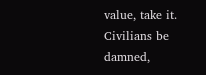value, take it. Civilians be damned,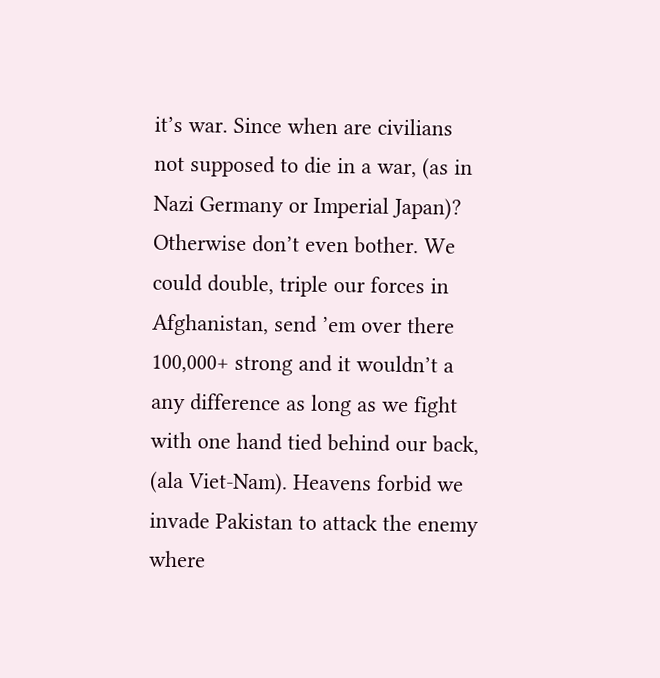it’s war. Since when are civilians not supposed to die in a war, (as in Nazi Germany or Imperial Japan)? Otherwise don’t even bother. We could double, triple our forces in Afghanistan, send ’em over there 100,000+ strong and it wouldn’t a any difference as long as we fight with one hand tied behind our back, (ala Viet-Nam). Heavens forbid we invade Pakistan to attack the enemy where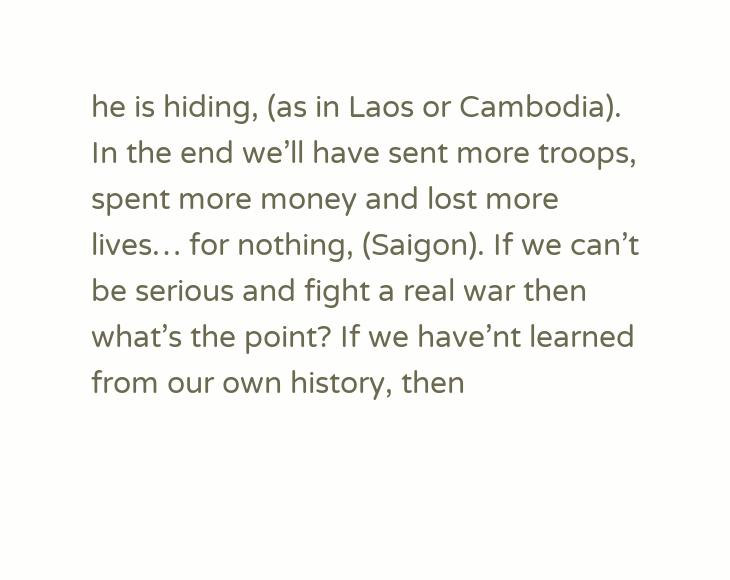he is hiding, (as in Laos or Cambodia). In the end we’ll have sent more troops, spent more money and lost more lives… for nothing, (Saigon). If we can’t be serious and fight a real war then what’s the point? If we have’nt learned from our own history, then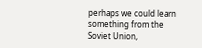perhaps we could learn something from the Soviet Union,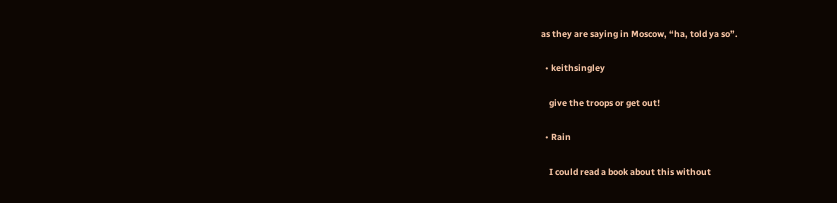as they are saying in Moscow, “ha, told ya so”.

  • keithsingley

    give the troops or get out!

  • Rain

    I could read a book about this without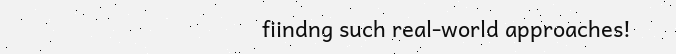fiindng such real-world approaches!